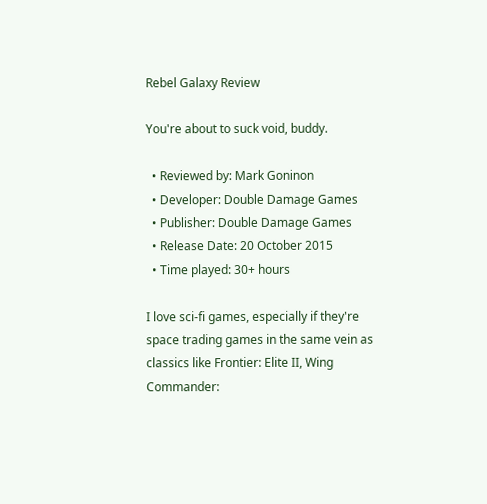Rebel Galaxy Review

You're about to suck void, buddy.

  • Reviewed by: Mark Goninon
  • Developer: Double Damage Games
  • Publisher: Double Damage Games
  • Release Date: 20 October 2015
  • Time played: 30+ hours

I love sci-fi games, especially if they're space trading games in the same vein as classics like Frontier: Elite II, Wing Commander: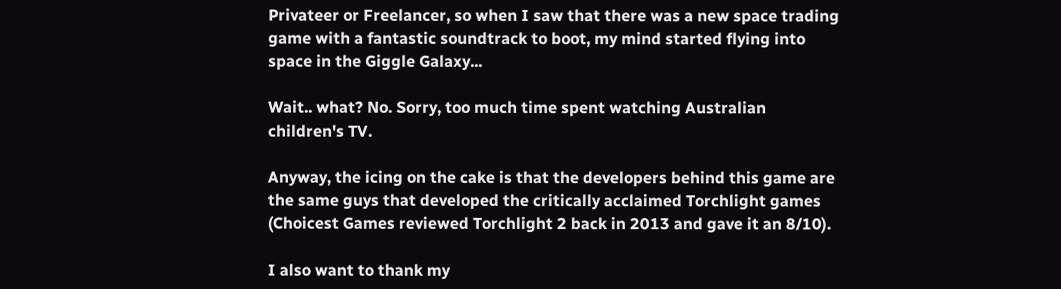Privateer or Freelancer, so when I saw that there was a new space trading game with a fantastic soundtrack to boot, my mind started flying into space in the Giggle Galaxy...

Wait.. what? No. Sorry, too much time spent watching Australian children's TV.

Anyway, the icing on the cake is that the developers behind this game are the same guys that developed the critically acclaimed Torchlight games (Choicest Games reviewed Torchlight 2 back in 2013 and gave it an 8/10).

I also want to thank my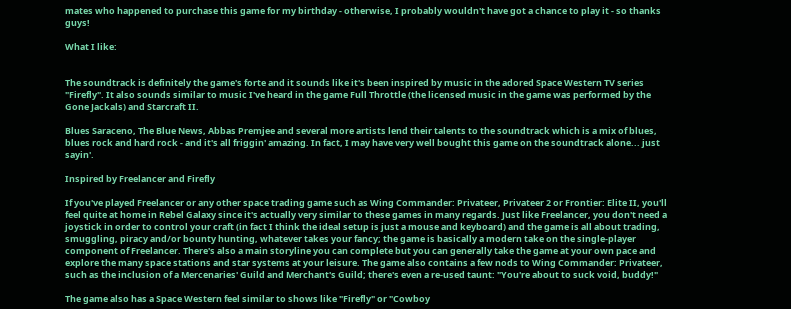mates who happened to purchase this game for my birthday - otherwise, I probably wouldn't have got a chance to play it - so thanks guys!

What I like:


The soundtrack is definitely the game's forte and it sounds like it's been inspired by music in the adored Space Western TV series "Firefly". It also sounds similar to music I've heard in the game Full Throttle (the licensed music in the game was performed by the Gone Jackals) and Starcraft II.

Blues Saraceno, The Blue News, Abbas Premjee and several more artists lend their talents to the soundtrack which is a mix of blues, blues rock and hard rock - and it's all friggin' amazing. In fact, I may have very well bought this game on the soundtrack alone... just sayin'.

Inspired by Freelancer and Firefly

If you've played Freelancer or any other space trading game such as Wing Commander: Privateer, Privateer 2 or Frontier: Elite II, you'll feel quite at home in Rebel Galaxy since it's actually very similar to these games in many regards. Just like Freelancer, you don't need a joystick in order to control your craft (in fact I think the ideal setup is just a mouse and keyboard) and the game is all about trading, smuggling, piracy and/or bounty hunting, whatever takes your fancy; the game is basically a modern take on the single-player component of Freelancer. There's also a main storyline you can complete but you can generally take the game at your own pace and explore the many space stations and star systems at your leisure. The game also contains a few nods to Wing Commander: Privateer, such as the inclusion of a Mercenaries' Guild and Merchant's Guild; there's even a re-used taunt: "You're about to suck void, buddy!"

The game also has a Space Western feel similar to shows like "Firefly" or "Cowboy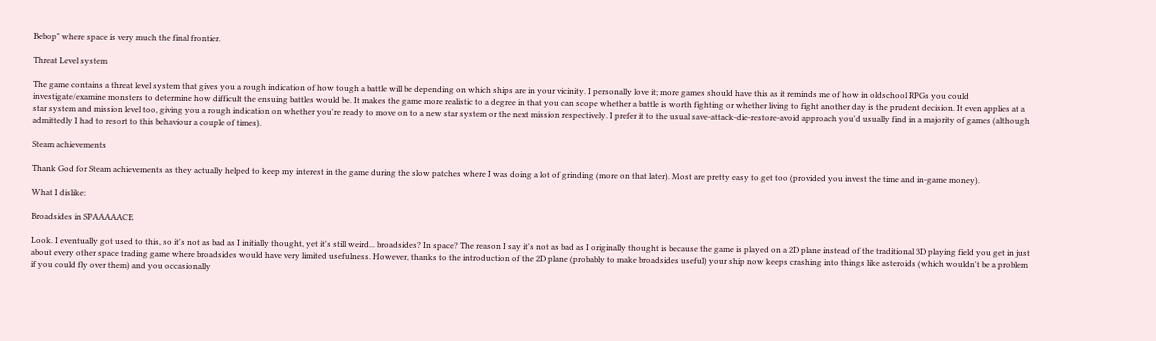Bebop" where space is very much the final frontier.

Threat Level system

The game contains a threat level system that gives you a rough indication of how tough a battle will be depending on which ships are in your vicinity. I personally love it; more games should have this as it reminds me of how in oldschool RPGs you could investigate/examine monsters to determine how difficult the ensuing battles would be. It makes the game more realistic to a degree in that you can scope whether a battle is worth fighting or whether living to fight another day is the prudent decision. It even applies at a star system and mission level too, giving you a rough indication on whether you're ready to move on to a new star system or the next mission respectively. I prefer it to the usual save-attack-die-restore-avoid approach you'd usually find in a majority of games (although admittedly I had to resort to this behaviour a couple of times).

Steam achievements

Thank God for Steam achievements as they actually helped to keep my interest in the game during the slow patches where I was doing a lot of grinding (more on that later). Most are pretty easy to get too (provided you invest the time and in-game money).

What I dislike:

Broadsides in SPAAAAACE

Look. I eventually got used to this, so it's not as bad as I initially thought, yet it's still weird... broadsides? In space? The reason I say it's not as bad as I originally thought is because the game is played on a 2D plane instead of the traditional 3D playing field you get in just about every other space trading game where broadsides would have very limited usefulness. However, thanks to the introduction of the 2D plane (probably to make broadsides useful) your ship now keeps crashing into things like asteroids (which wouldn't be a problem if you could fly over them) and you occasionally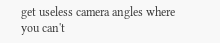get useless camera angles where you can't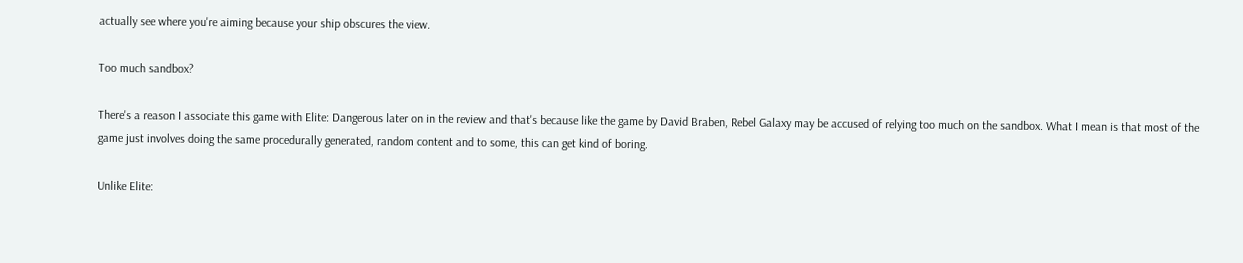actually see where you're aiming because your ship obscures the view.

Too much sandbox?

There's a reason I associate this game with Elite: Dangerous later on in the review and that's because like the game by David Braben, Rebel Galaxy may be accused of relying too much on the sandbox. What I mean is that most of the game just involves doing the same procedurally generated, random content and to some, this can get kind of boring.

Unlike Elite: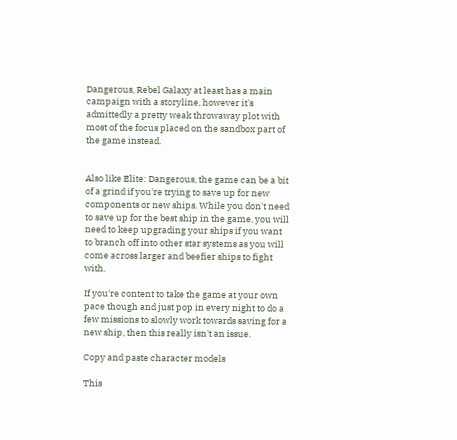Dangerous, Rebel Galaxy at least has a main campaign with a storyline, however it's admittedly a pretty weak throwaway plot with most of the focus placed on the sandbox part of the game instead.


Also like Elite: Dangerous, the game can be a bit of a grind if you're trying to save up for new components or new ships. While you don't need to save up for the best ship in the game, you will need to keep upgrading your ships if you want to branch off into other star systems as you will come across larger and beefier ships to fight with.

If you're content to take the game at your own pace though and just pop in every night to do a few missions to slowly work towards saving for a new ship, then this really isn't an issue.

Copy and paste character models

This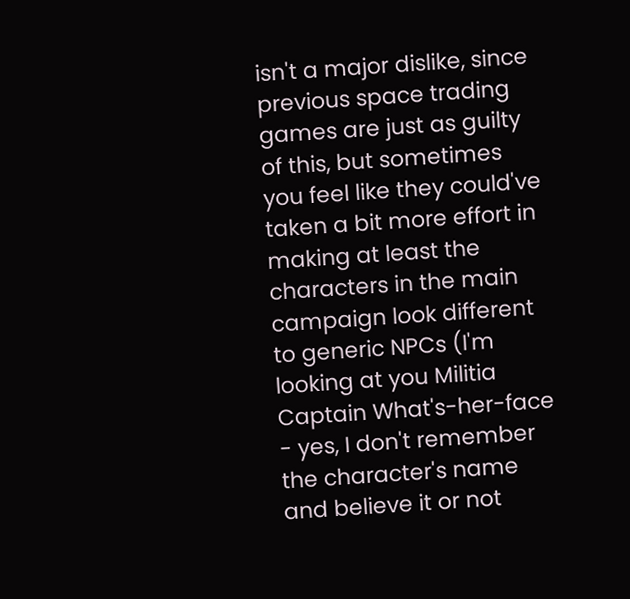isn't a major dislike, since previous space trading games are just as guilty of this, but sometimes you feel like they could've taken a bit more effort in making at least the characters in the main campaign look different to generic NPCs (I'm looking at you Militia Captain What's-her-face - yes, I don't remember the character's name and believe it or not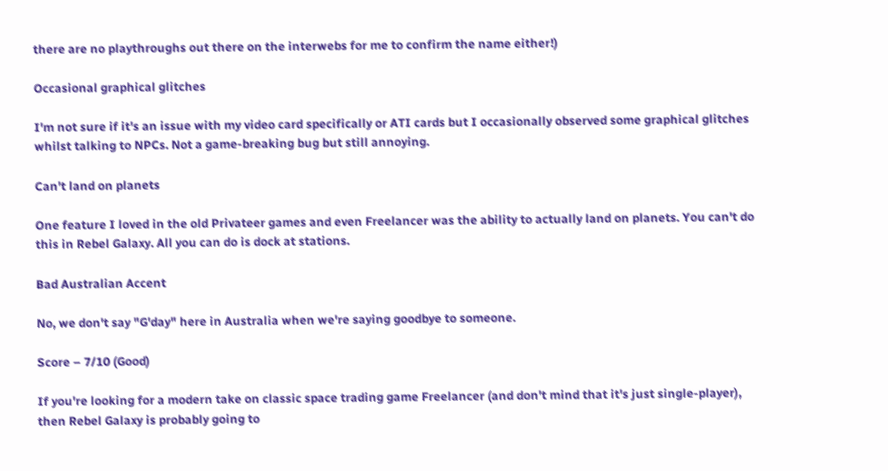there are no playthroughs out there on the interwebs for me to confirm the name either!)

Occasional graphical glitches

I'm not sure if it's an issue with my video card specifically or ATI cards but I occasionally observed some graphical glitches whilst talking to NPCs. Not a game-breaking bug but still annoying.

Can't land on planets

One feature I loved in the old Privateer games and even Freelancer was the ability to actually land on planets. You can't do this in Rebel Galaxy. All you can do is dock at stations.

Bad Australian Accent

No, we don't say "G'day" here in Australia when we're saying goodbye to someone.

Score – 7/10 (Good)

If you're looking for a modern take on classic space trading game Freelancer (and don't mind that it's just single-player), then Rebel Galaxy is probably going to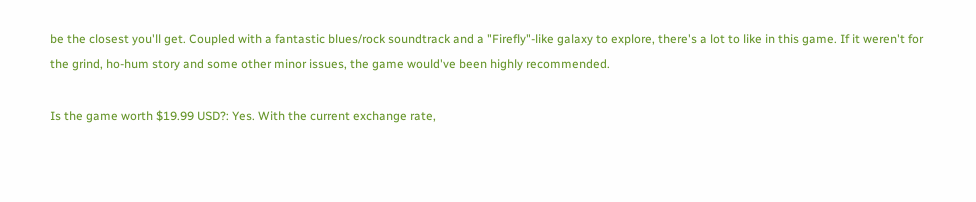be the closest you'll get. Coupled with a fantastic blues/rock soundtrack and a "Firefly"-like galaxy to explore, there's a lot to like in this game. If it weren't for the grind, ho-hum story and some other minor issues, the game would've been highly recommended.

Is the game worth $19.99 USD?: Yes. With the current exchange rate,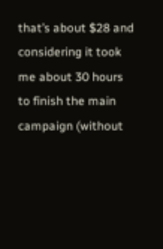that’s about $28 and considering it took me about 30 hours to finish the main campaign (without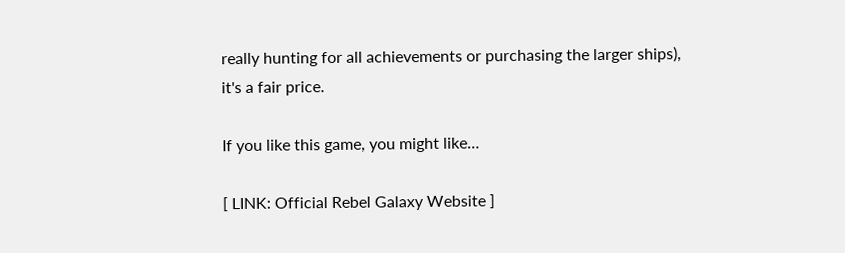really hunting for all achievements or purchasing the larger ships), it's a fair price.

If you like this game, you might like…

[ LINK: Official Rebel Galaxy Website ]